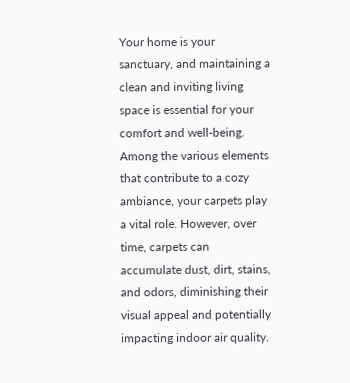Your home is your sanctuary, and maintaining a clean and inviting living space is essential for your comfort and well-being. Among the various elements that contribute to a cozy ambiance, your carpets play a vital role. However, over time, carpets can accumulate dust, dirt, stains, and odors, diminishing their visual appeal and potentially impacting indoor air quality.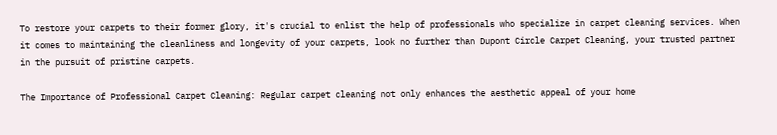To restore your carpets to their former glory, it's crucial to enlist the help of professionals who specialize in carpet cleaning services. When it comes to maintaining the cleanliness and longevity of your carpets, look no further than Dupont Circle Carpet Cleaning, your trusted partner in the pursuit of pristine carpets.

The Importance of Professional Carpet Cleaning: Regular carpet cleaning not only enhances the aesthetic appeal of your home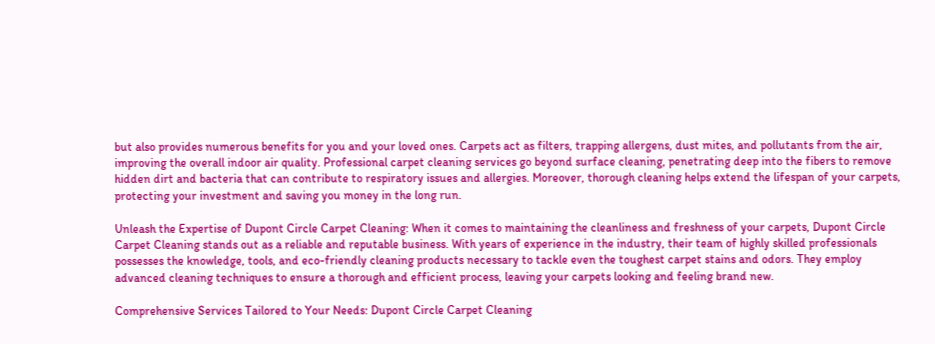but also provides numerous benefits for you and your loved ones. Carpets act as filters, trapping allergens, dust mites, and pollutants from the air, improving the overall indoor air quality. Professional carpet cleaning services go beyond surface cleaning, penetrating deep into the fibers to remove hidden dirt and bacteria that can contribute to respiratory issues and allergies. Moreover, thorough cleaning helps extend the lifespan of your carpets, protecting your investment and saving you money in the long run.

Unleash the Expertise of Dupont Circle Carpet Cleaning: When it comes to maintaining the cleanliness and freshness of your carpets, Dupont Circle Carpet Cleaning stands out as a reliable and reputable business. With years of experience in the industry, their team of highly skilled professionals possesses the knowledge, tools, and eco-friendly cleaning products necessary to tackle even the toughest carpet stains and odors. They employ advanced cleaning techniques to ensure a thorough and efficient process, leaving your carpets looking and feeling brand new.

Comprehensive Services Tailored to Your Needs: Dupont Circle Carpet Cleaning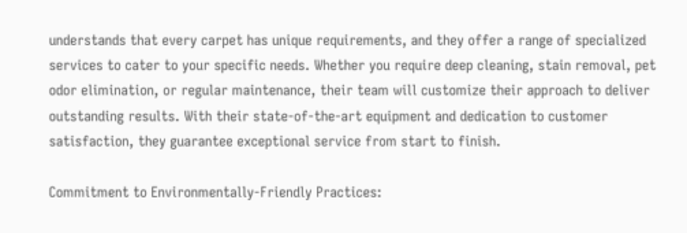understands that every carpet has unique requirements, and they offer a range of specialized services to cater to your specific needs. Whether you require deep cleaning, stain removal, pet odor elimination, or regular maintenance, their team will customize their approach to deliver outstanding results. With their state-of-the-art equipment and dedication to customer satisfaction, they guarantee exceptional service from start to finish.

Commitment to Environmentally-Friendly Practices: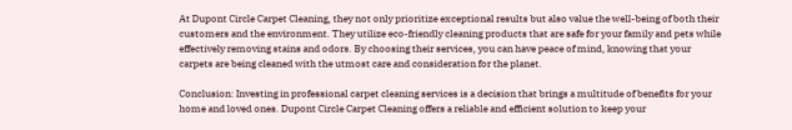At Dupont Circle Carpet Cleaning, they not only prioritize exceptional results but also value the well-being of both their customers and the environment. They utilize eco-friendly cleaning products that are safe for your family and pets while effectively removing stains and odors. By choosing their services, you can have peace of mind, knowing that your carpets are being cleaned with the utmost care and consideration for the planet.

Conclusion: Investing in professional carpet cleaning services is a decision that brings a multitude of benefits for your home and loved ones. Dupont Circle Carpet Cleaning offers a reliable and efficient solution to keep your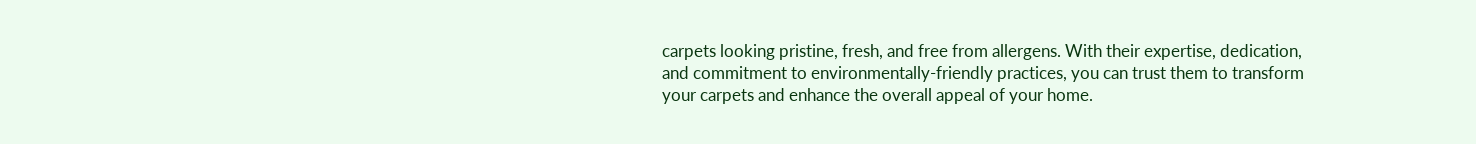carpets looking pristine, fresh, and free from allergens. With their expertise, dedication, and commitment to environmentally-friendly practices, you can trust them to transform your carpets and enhance the overall appeal of your home.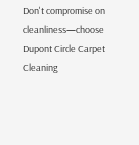Don't compromise on cleanliness—choose Dupont Circle Carpet Cleaning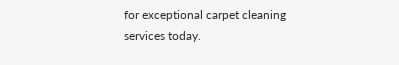for exceptional carpet cleaning services today.